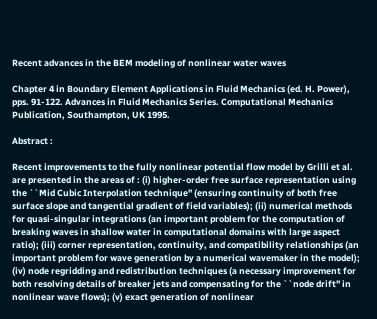Recent advances in the BEM modeling of nonlinear water waves

Chapter 4 in Boundary Element Applications in Fluid Mechanics (ed. H. Power), pps. 91-122. Advances in Fluid Mechanics Series. Computational Mechanics Publication, Southampton, UK 1995.

Abstract :

Recent improvements to the fully nonlinear potential flow model by Grilli et al. are presented in the areas of : (i) higher-order free surface representation using the ``Mid Cubic Interpolation technique'' (ensuring continuity of both free surface slope and tangential gradient of field variables); (ii) numerical methods for quasi-singular integrations (an important problem for the computation of breaking waves in shallow water in computational domains with large aspect ratio); (iii) corner representation, continuity, and compatibility relationships (an important problem for wave generation by a numerical wavemaker in the model); (iv) node regridding and redistribution techniques (a necessary improvement for both resolving details of breaker jets and compensating for the ``node drift'' in nonlinear wave flows); (v) exact generation of nonlinear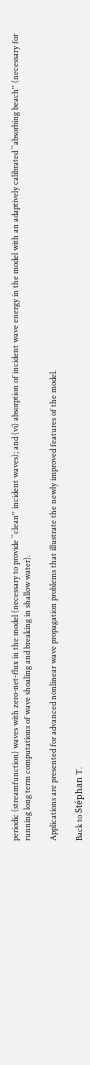periodic (streamfunction) waves with zero-net-flux in the model (necessary to provide ``clean'' incident waves); and (vi) absorption of incident wave energy in the model with an adaptively calibrated ``absorbing beach'' (necessary for running long term computations of wave shoaling and breaking in shallow water).

Applications are presented for advanced nonlinear wave propagation problems that illustrate the newly improved features of the model.

Back to Stéphan T.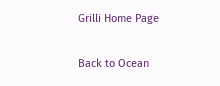Grilli Home Page

Back to Ocean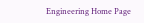Engineering Home Page